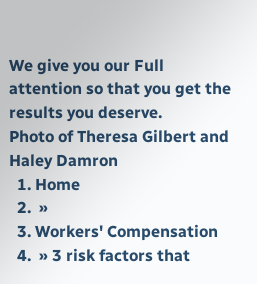We give you our Full attention so that you get the results you deserve.
Photo of Theresa Gilbert and Haley Damron
  1. Home
  2.  »
  3. Workers' Compensation
  4.  » 3 risk factors that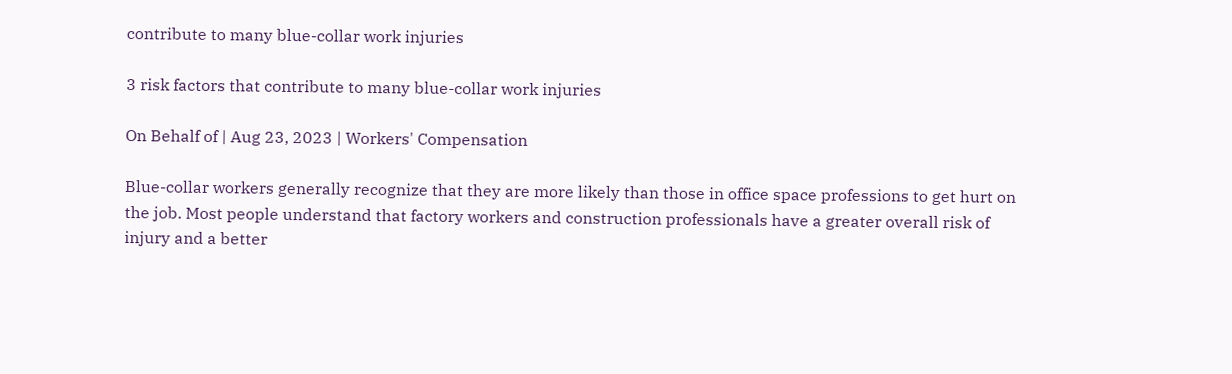contribute to many blue-collar work injuries

3 risk factors that contribute to many blue-collar work injuries

On Behalf of | Aug 23, 2023 | Workers' Compensation

Blue-collar workers generally recognize that they are more likely than those in office space professions to get hurt on the job. Most people understand that factory workers and construction professionals have a greater overall risk of injury and a better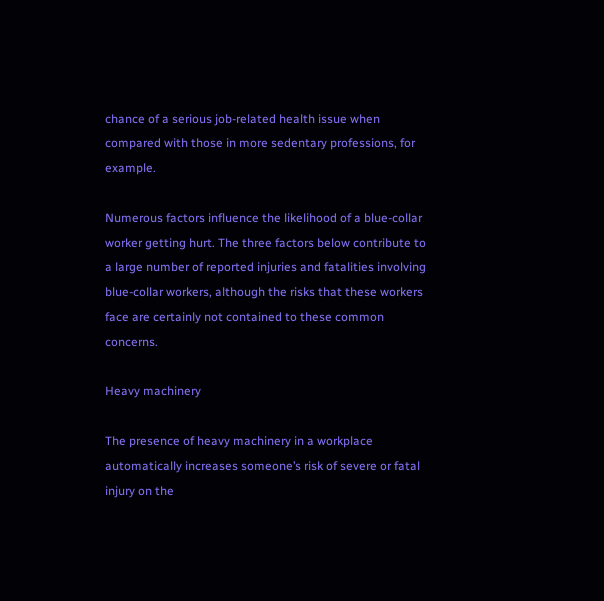chance of a serious job-related health issue when compared with those in more sedentary professions, for example.

Numerous factors influence the likelihood of a blue-collar worker getting hurt. The three factors below contribute to a large number of reported injuries and fatalities involving blue-collar workers, although the risks that these workers face are certainly not contained to these common concerns.

Heavy machinery

The presence of heavy machinery in a workplace automatically increases someone’s risk of severe or fatal injury on the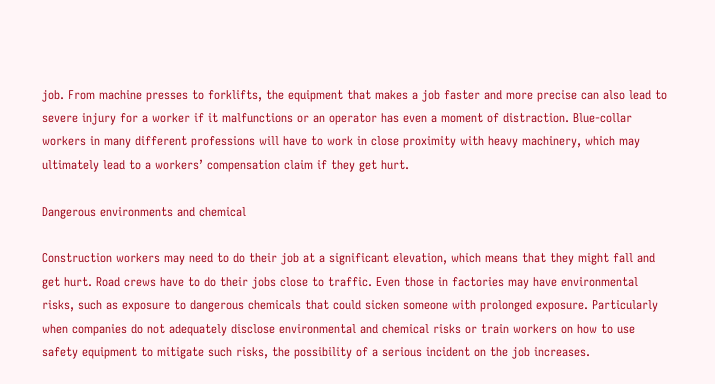job. From machine presses to forklifts, the equipment that makes a job faster and more precise can also lead to severe injury for a worker if it malfunctions or an operator has even a moment of distraction. Blue-collar workers in many different professions will have to work in close proximity with heavy machinery, which may ultimately lead to a workers’ compensation claim if they get hurt.

Dangerous environments and chemical

Construction workers may need to do their job at a significant elevation, which means that they might fall and get hurt. Road crews have to do their jobs close to traffic. Even those in factories may have environmental risks, such as exposure to dangerous chemicals that could sicken someone with prolonged exposure. Particularly when companies do not adequately disclose environmental and chemical risks or train workers on how to use safety equipment to mitigate such risks, the possibility of a serious incident on the job increases.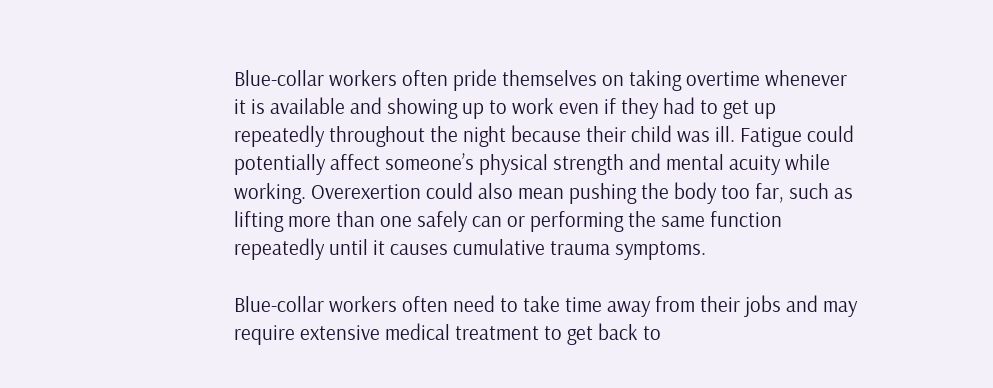Blue-collar workers often pride themselves on taking overtime whenever it is available and showing up to work even if they had to get up repeatedly throughout the night because their child was ill. Fatigue could potentially affect someone’s physical strength and mental acuity while working. Overexertion could also mean pushing the body too far, such as lifting more than one safely can or performing the same function repeatedly until it causes cumulative trauma symptoms.

Blue-collar workers often need to take time away from their jobs and may require extensive medical treatment to get back to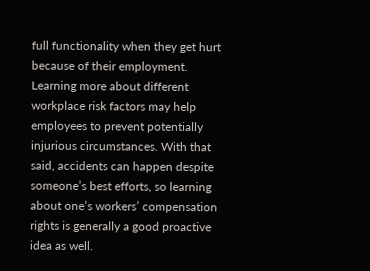full functionality when they get hurt because of their employment. Learning more about different workplace risk factors may help employees to prevent potentially injurious circumstances. With that said, accidents can happen despite someone’s best efforts, so learning about one’s workers’ compensation rights is generally a good proactive idea as well.